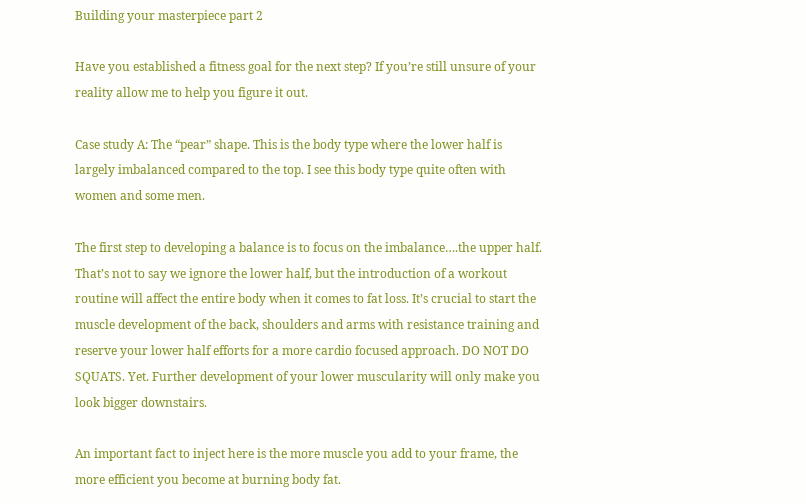Building your masterpiece part 2

Have you established a fitness goal for the next step? If you’re still unsure of your reality allow me to help you figure it out.

Case study A: The “pear” shape. This is the body type where the lower half is largely imbalanced compared to the top. I see this body type quite often with women and some men.

The first step to developing a balance is to focus on the imbalance….the upper half. That’s not to say we ignore the lower half, but the introduction of a workout routine will affect the entire body when it comes to fat loss. It’s crucial to start the muscle development of the back, shoulders and arms with resistance training and reserve your lower half efforts for a more cardio focused approach. DO NOT DO SQUATS. Yet. Further development of your lower muscularity will only make you look bigger downstairs.

An important fact to inject here is the more muscle you add to your frame, the more efficient you become at burning body fat.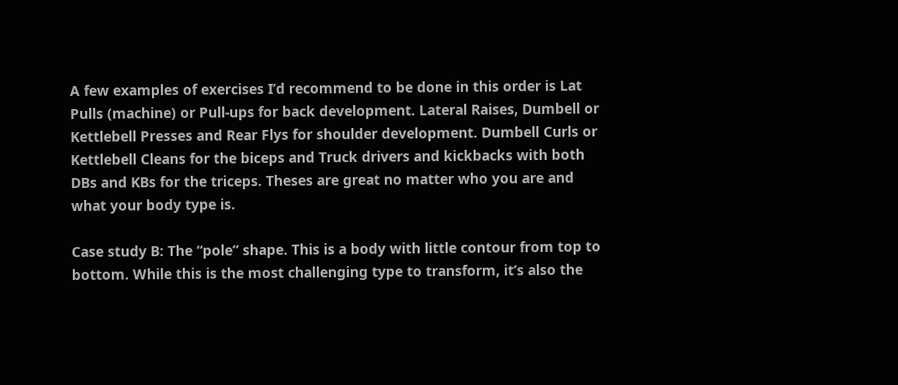A few examples of exercises I’d recommend to be done in this order is Lat Pulls (machine) or Pull-ups for back development. Lateral Raises, Dumbell or Kettlebell Presses and Rear Flys for shoulder development. Dumbell Curls or Kettlebell Cleans for the biceps and Truck drivers and kickbacks with both DBs and KBs for the triceps. Theses are great no matter who you are and what your body type is.

Case study B: The “pole” shape. This is a body with little contour from top to bottom. While this is the most challenging type to transform, it’s also the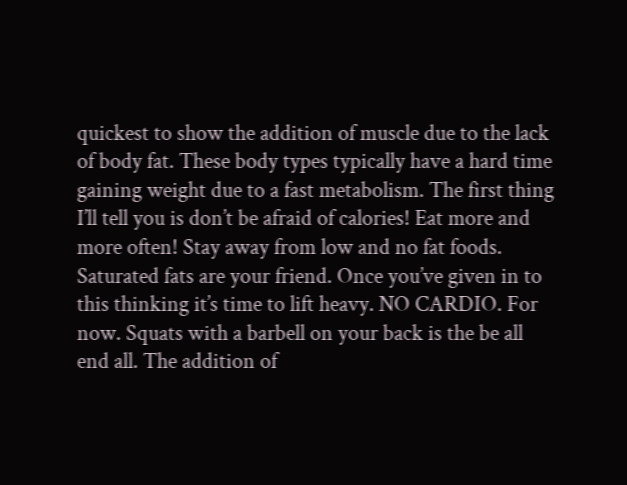quickest to show the addition of muscle due to the lack of body fat. These body types typically have a hard time gaining weight due to a fast metabolism. The first thing I’ll tell you is don’t be afraid of calories! Eat more and more often! Stay away from low and no fat foods. Saturated fats are your friend. Once you’ve given in to this thinking it’s time to lift heavy. NO CARDIO. For now. Squats with a barbell on your back is the be all end all. The addition of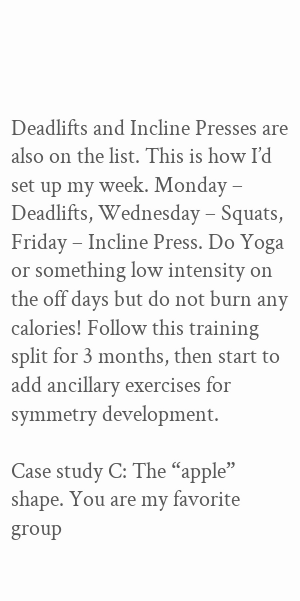Deadlifts and Incline Presses are also on the list. This is how I’d set up my week. Monday – Deadlifts, Wednesday – Squats, Friday – Incline Press. Do Yoga or something low intensity on the off days but do not burn any calories! Follow this training split for 3 months, then start to add ancillary exercises for symmetry development.

Case study C: The “apple” shape. You are my favorite group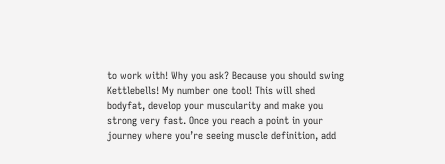to work with! Why you ask? Because you should swing Kettlebells! My number one tool! This will shed bodyfat, develop your muscularity and make you strong very fast. Once you reach a point in your journey where you’re seeing muscle definition, add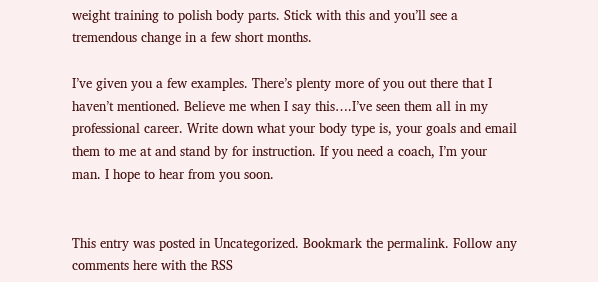weight training to polish body parts. Stick with this and you’ll see a tremendous change in a few short months.

I’ve given you a few examples. There’s plenty more of you out there that I haven’t mentioned. Believe me when I say this….I’ve seen them all in my professional career. Write down what your body type is, your goals and email them to me at and stand by for instruction. If you need a coach, I’m your man. I hope to hear from you soon.


This entry was posted in Uncategorized. Bookmark the permalink. Follow any comments here with the RSS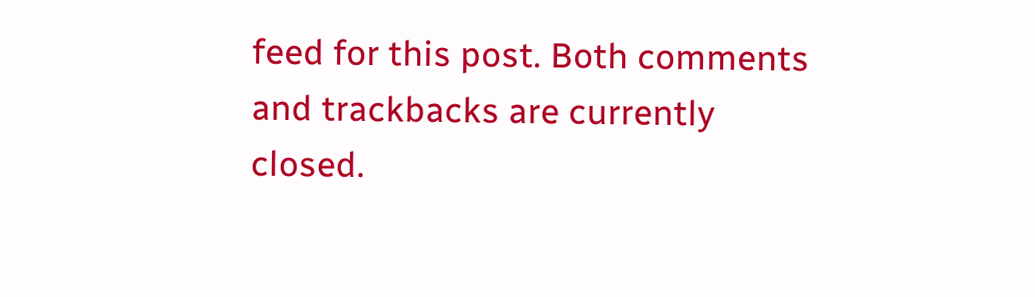feed for this post. Both comments and trackbacks are currently closed.